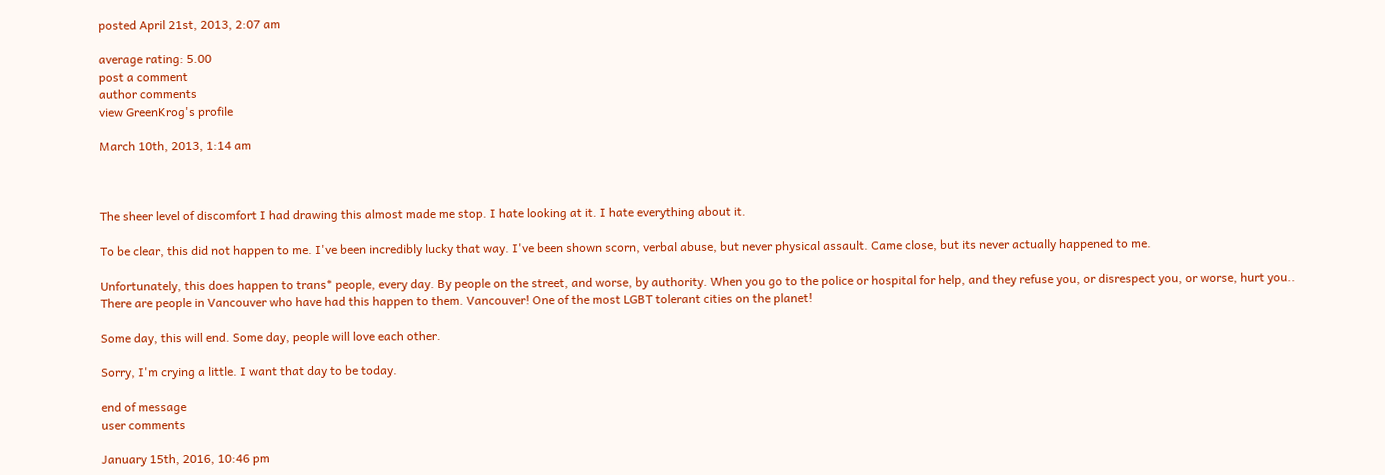posted April 21st, 2013, 2:07 am

average rating: 5.00
post a comment
author comments
view GreenKrog's profile

March 10th, 2013, 1:14 am



The sheer level of discomfort I had drawing this almost made me stop. I hate looking at it. I hate everything about it.

To be clear, this did not happen to me. I've been incredibly lucky that way. I've been shown scorn, verbal abuse, but never physical assault. Came close, but its never actually happened to me.

Unfortunately, this does happen to trans* people, every day. By people on the street, and worse, by authority. When you go to the police or hospital for help, and they refuse you, or disrespect you, or worse, hurt you.. There are people in Vancouver who have had this happen to them. Vancouver! One of the most LGBT tolerant cities on the planet!

Some day, this will end. Some day, people will love each other.

Sorry, I'm crying a little. I want that day to be today.

end of message
user comments

January 15th, 2016, 10:46 pm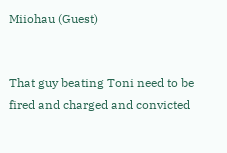Miiohau (Guest)


That guy beating Toni need to be fired and charged and convicted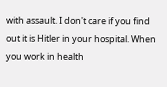with assault. I don't care if you find out it is Hitler in your hospital. When you work in health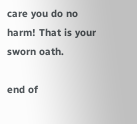care you do no harm! That is your sworn oath.

end of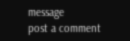message
post a comment